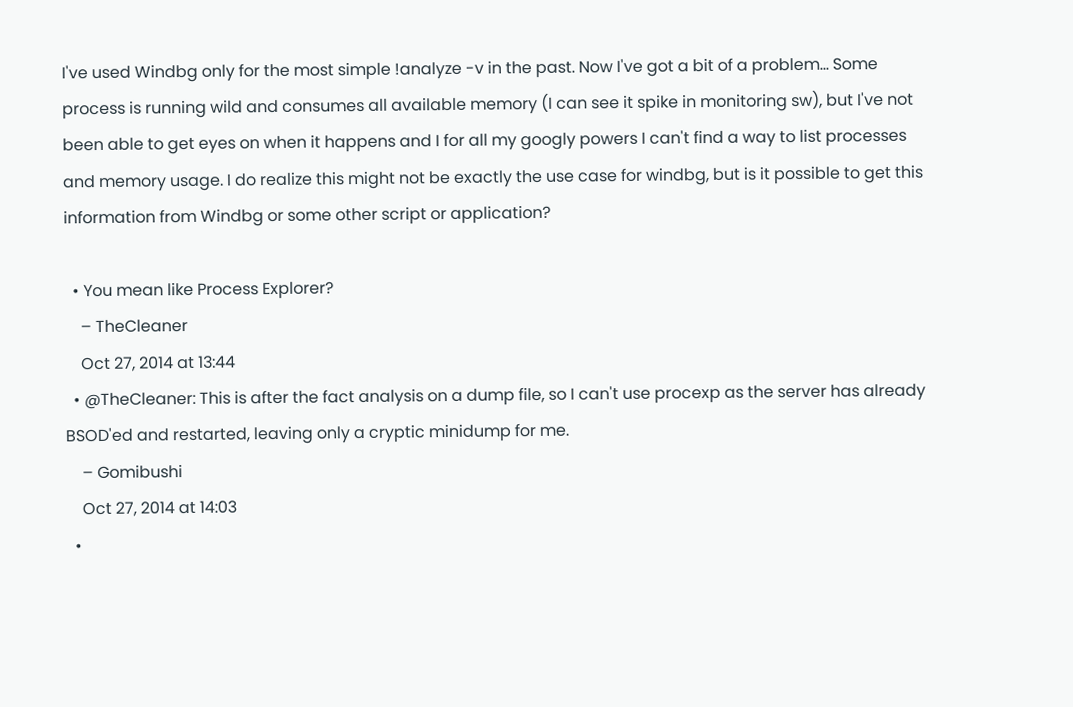I've used Windbg only for the most simple !analyze -v in the past. Now I've got a bit of a problem... Some process is running wild and consumes all available memory (I can see it spike in monitoring sw), but I've not been able to get eyes on when it happens and I for all my googly powers I can't find a way to list processes and memory usage. I do realize this might not be exactly the use case for windbg, but is it possible to get this information from Windbg or some other script or application?

  • You mean like Process Explorer?
    – TheCleaner
    Oct 27, 2014 at 13:44
  • @TheCleaner: This is after the fact analysis on a dump file, so I can't use procexp as the server has already BSOD'ed and restarted, leaving only a cryptic minidump for me.
    – Gomibushi
    Oct 27, 2014 at 14:03
  •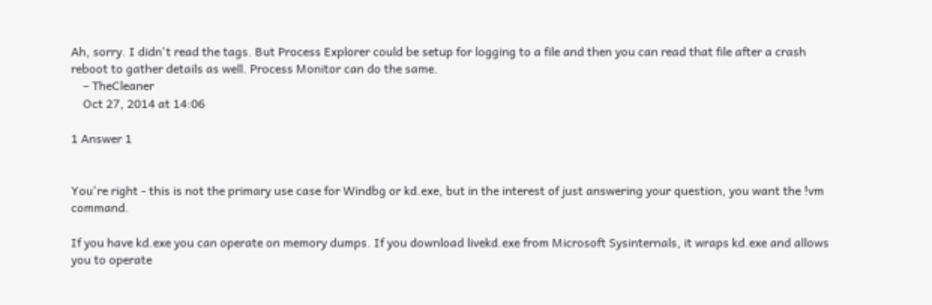Ah, sorry. I didn't read the tags. But Process Explorer could be setup for logging to a file and then you can read that file after a crash reboot to gather details as well. Process Monitor can do the same.
    – TheCleaner
    Oct 27, 2014 at 14:06

1 Answer 1


You're right - this is not the primary use case for Windbg or kd.exe, but in the interest of just answering your question, you want the !vm command.

If you have kd.exe you can operate on memory dumps. If you download livekd.exe from Microsoft Sysinternals, it wraps kd.exe and allows you to operate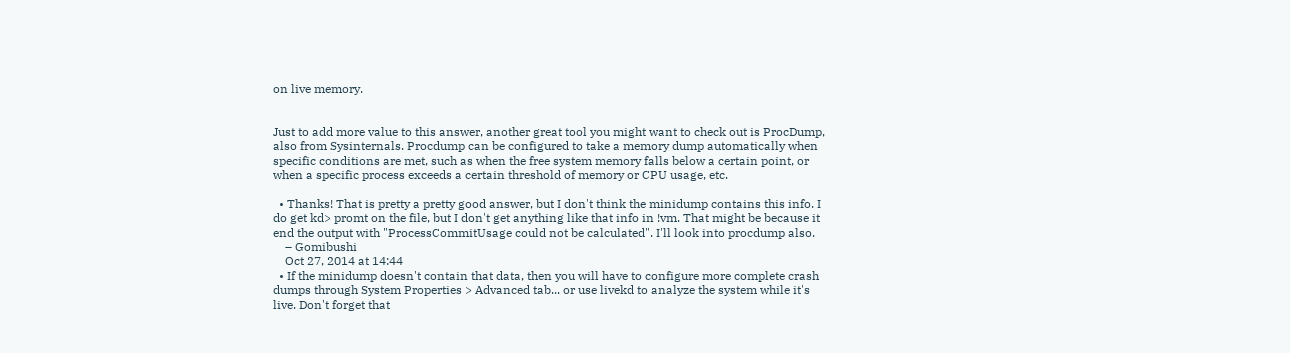on live memory.


Just to add more value to this answer, another great tool you might want to check out is ProcDump, also from Sysinternals. Procdump can be configured to take a memory dump automatically when specific conditions are met, such as when the free system memory falls below a certain point, or when a specific process exceeds a certain threshold of memory or CPU usage, etc.

  • Thanks! That is pretty a pretty good answer, but I don't think the minidump contains this info. I do get kd> promt on the file, but I don't get anything like that info in !vm. That might be because it end the output with "ProcessCommitUsage could not be calculated". I'll look into procdump also.
    – Gomibushi
    Oct 27, 2014 at 14:44
  • If the minidump doesn't contain that data, then you will have to configure more complete crash dumps through System Properties > Advanced tab... or use livekd to analyze the system while it's live. Don't forget that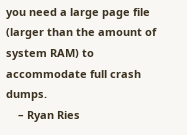you need a large page file (larger than the amount of system RAM) to accommodate full crash dumps.
    – Ryan Ries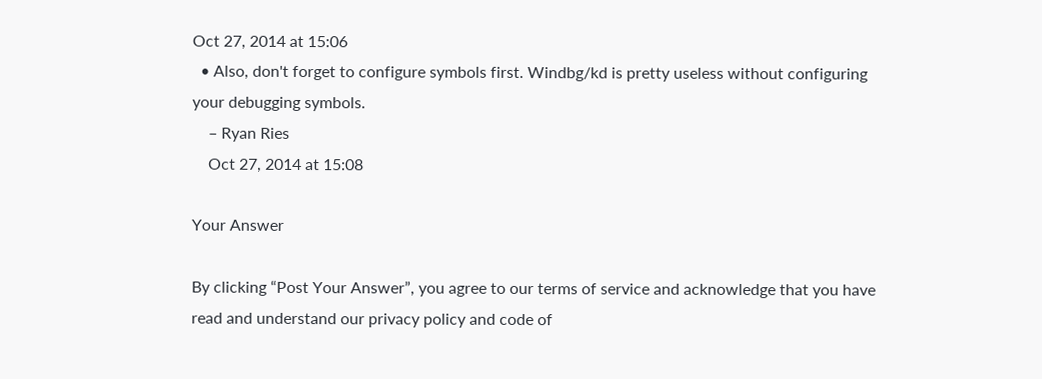Oct 27, 2014 at 15:06
  • Also, don't forget to configure symbols first. Windbg/kd is pretty useless without configuring your debugging symbols.
    – Ryan Ries
    Oct 27, 2014 at 15:08

Your Answer

By clicking “Post Your Answer”, you agree to our terms of service and acknowledge that you have read and understand our privacy policy and code of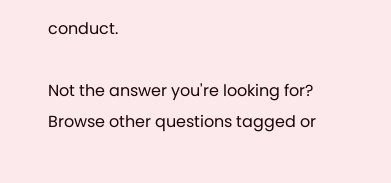conduct.

Not the answer you're looking for? Browse other questions tagged or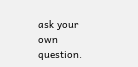ask your own question.